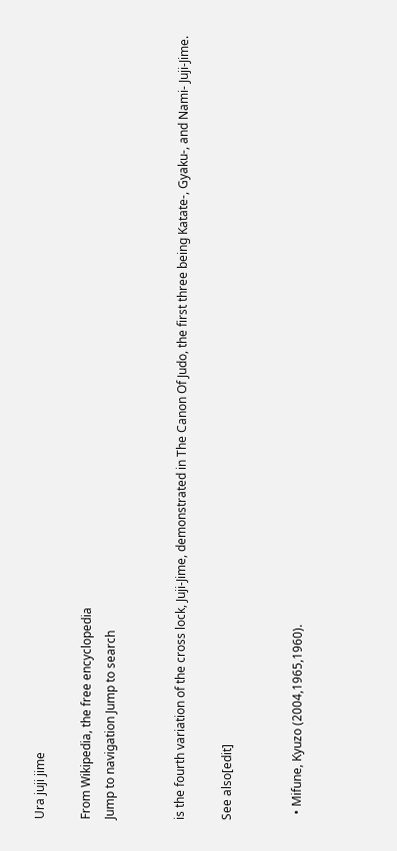Ura juji jime

From Wikipedia, the free encyclopedia
Jump to navigation Jump to search


is the fourth variation of the cross lock, Juji-Jime, demonstrated in The Canon Of Judo, the first three being Katate-, Gyaku-, and Nami- Juji-Jime.

See also[edit]


  • Mifune, Kyuzo (2004,1965,1960).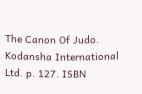The Canon Of Judo. Kodansha International Ltd. p. 127. ISBN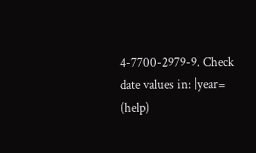4-7700-2979-9. Check date values in: |year= (help)